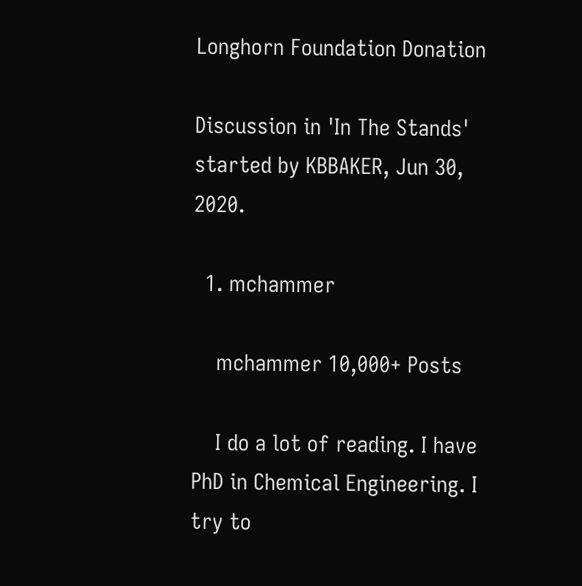Longhorn Foundation Donation

Discussion in 'In The Stands' started by KBBAKER, Jun 30, 2020.

  1. mchammer

    mchammer 10,000+ Posts

    I do a lot of reading. I have PhD in Chemical Engineering. I try to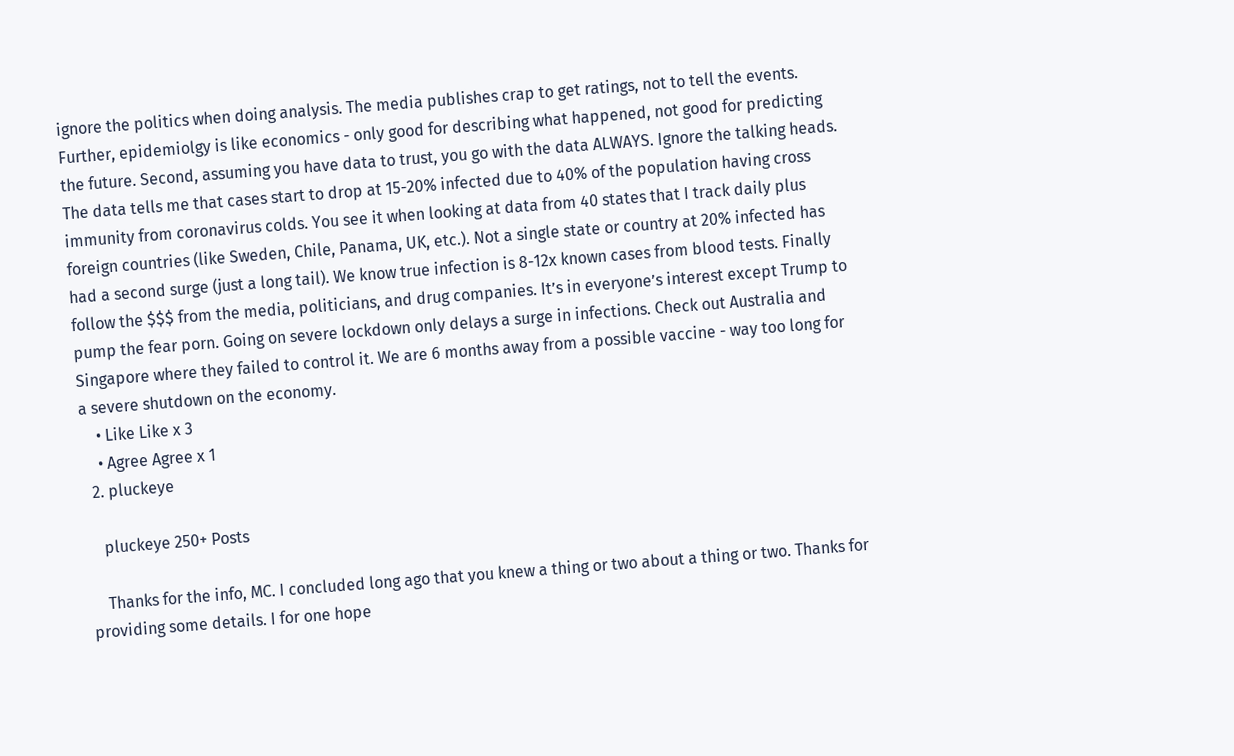ignore the politics when doing analysis. The media publishes crap to get ratings, not to tell the events. Further, epidemiolgy is like economics - only good for describing what happened, not good for predicting the future. Second, assuming you have data to trust, you go with the data ALWAYS. Ignore the talking heads. The data tells me that cases start to drop at 15-20% infected due to 40% of the population having cross immunity from coronavirus colds. You see it when looking at data from 40 states that I track daily plus foreign countries (like Sweden, Chile, Panama, UK, etc.). Not a single state or country at 20% infected has had a second surge (just a long tail). We know true infection is 8-12x known cases from blood tests. Finally follow the $$$ from the media, politicians, and drug companies. It’s in everyone’s interest except Trump to pump the fear porn. Going on severe lockdown only delays a surge in infections. Check out Australia and Singapore where they failed to control it. We are 6 months away from a possible vaccine - way too long for a severe shutdown on the economy.
    • Like Like x 3
    • Agree Agree x 1
  2. pluckeye

    pluckeye 250+ Posts

    Thanks for the info, MC. I concluded long ago that you knew a thing or two about a thing or two. Thanks for providing some details. I for one hope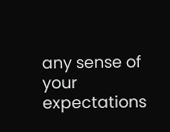any sense of your expectations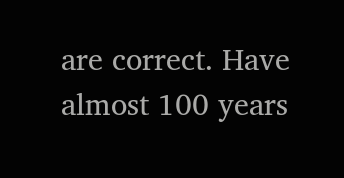are correct. Have almost 100 years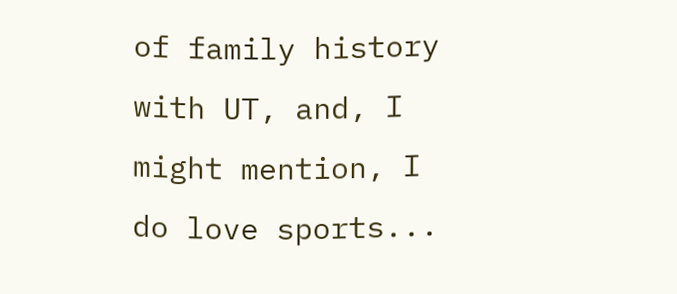of family history with UT, and, I might mention, I do love sports...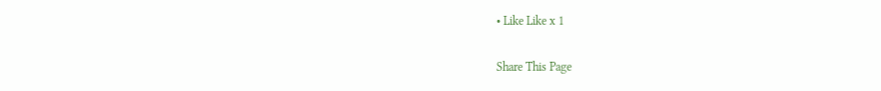• Like Like x 1

Share This Page